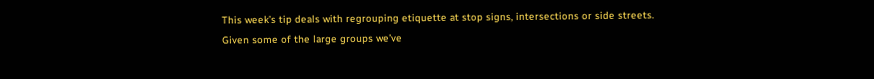This week’s tip deals with regrouping etiquette at stop signs, intersections or side streets.
Given some of the large groups we’ve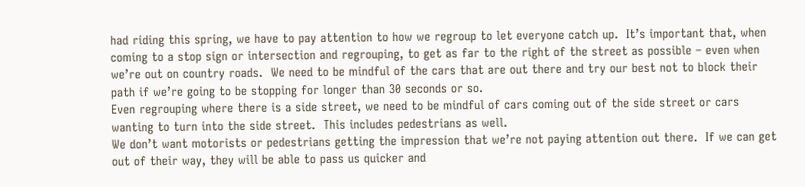had riding this spring, we have to pay attention to how we regroup to let everyone catch up.  It’s important that, when coming to a stop sign or intersection and regrouping, to get as far to the right of the street as possible – even when we’re out on country roads.  We need to be mindful of the cars that are out there and try our best not to block their path if we’re going to be stopping for longer than 30 seconds or so.
Even regrouping where there is a side street, we need to be mindful of cars coming out of the side street or cars wanting to turn into the side street.  This includes pedestrians as well.
We don’t want motorists or pedestrians getting the impression that we’re not paying attention out there.  If we can get out of their way, they will be able to pass us quicker and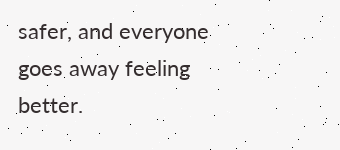safer, and everyone goes away feeling better.